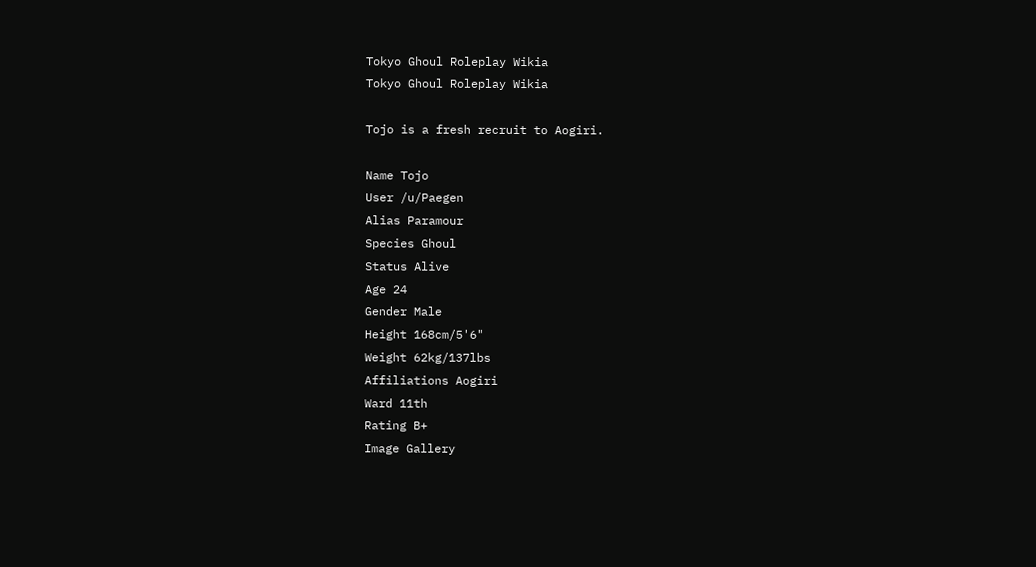Tokyo Ghoul Roleplay Wikia
Tokyo Ghoul Roleplay Wikia

Tojo is a fresh recruit to Aogiri.

Name Tojo
User /u/Paegen
Alias Paramour
Species Ghoul
Status Alive
Age 24
Gender Male
Height 168cm/5'6"
Weight 62kg/137lbs
Affiliations Aogiri
Ward 11th
Rating B+
Image Gallery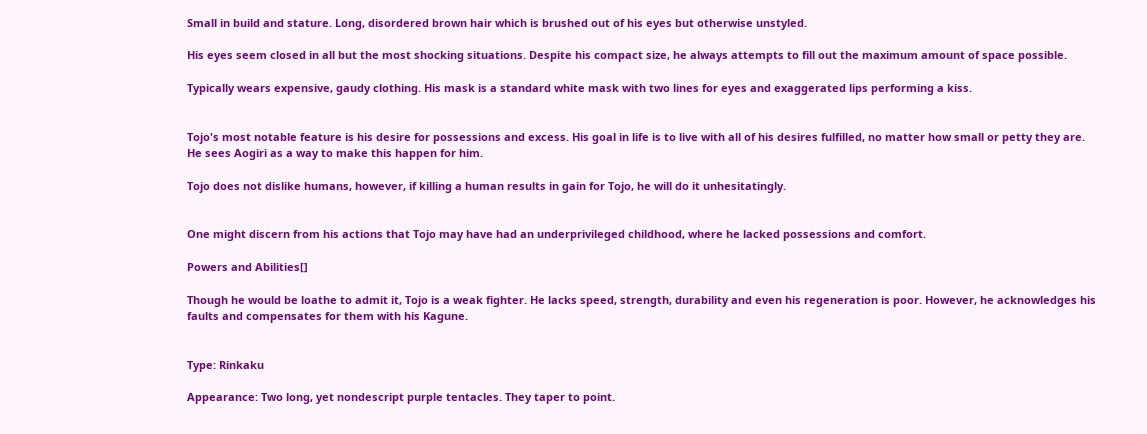Small in build and stature. Long, disordered brown hair which is brushed out of his eyes but otherwise unstyled.

His eyes seem closed in all but the most shocking situations. Despite his compact size, he always attempts to fill out the maximum amount of space possible.

Typically wears expensive, gaudy clothing. His mask is a standard white mask with two lines for eyes and exaggerated lips performing a kiss.


Tojo's most notable feature is his desire for possessions and excess. His goal in life is to live with all of his desires fulfilled, no matter how small or petty they are. He sees Aogiri as a way to make this happen for him.

Tojo does not dislike humans, however, if killing a human results in gain for Tojo, he will do it unhesitatingly.


One might discern from his actions that Tojo may have had an underprivileged childhood, where he lacked possessions and comfort.

Powers and Abilities[]

Though he would be loathe to admit it, Tojo is a weak fighter. He lacks speed, strength, durability and even his regeneration is poor. However, he acknowledges his faults and compensates for them with his Kagune.


Type: Rinkaku

Appearance: Two long, yet nondescript purple tentacles. They taper to point.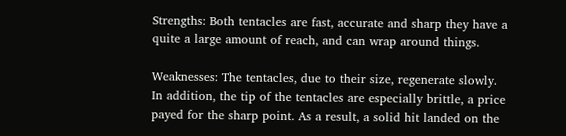Strengths: Both tentacles are fast, accurate and sharp they have a quite a large amount of reach, and can wrap around things.

Weaknesses: The tentacles, due to their size, regenerate slowly. In addition, the tip of the tentacles are especially brittle, a price payed for the sharp point. As a result, a solid hit landed on the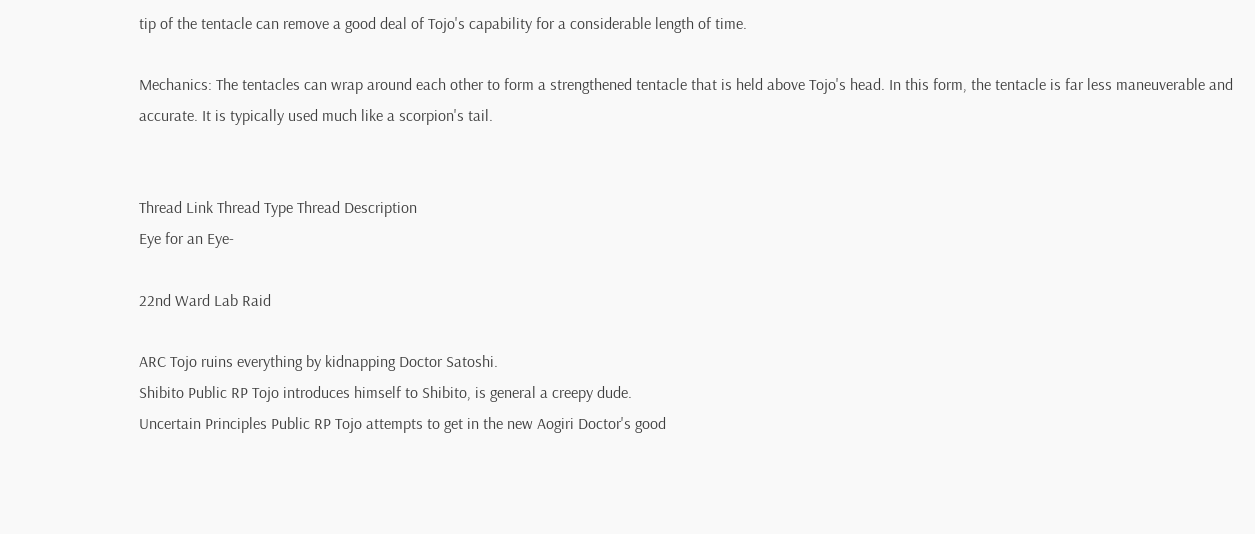tip of the tentacle can remove a good deal of Tojo's capability for a considerable length of time.

Mechanics: The tentacles can wrap around each other to form a strengthened tentacle that is held above Tojo's head. In this form, the tentacle is far less maneuverable and accurate. It is typically used much like a scorpion's tail.


Thread Link Thread Type Thread Description
Eye for an Eye-

22nd Ward Lab Raid

ARC Tojo ruins everything by kidnapping Doctor Satoshi.
Shibito Public RP Tojo introduces himself to Shibito, is general a creepy dude.
Uncertain Principles Public RP Tojo attempts to get in the new Aogiri Doctor's good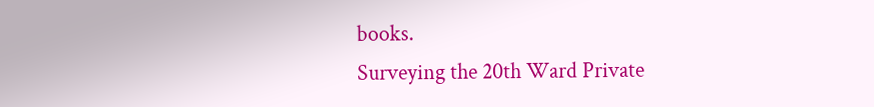books.
Surveying the 20th Ward Private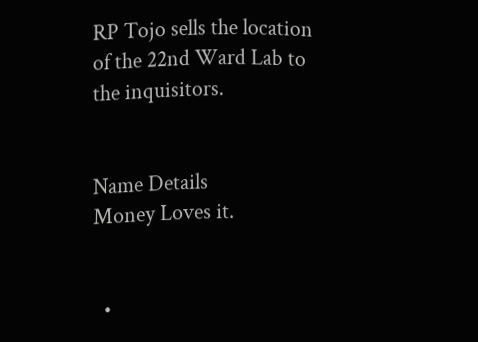RP Tojo sells the location of the 22nd Ward Lab to the inquisitors.


Name Details
Money Loves it.


  •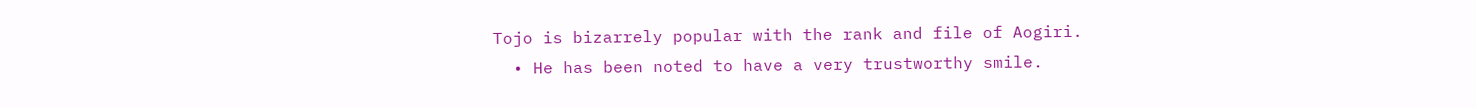Tojo is bizarrely popular with the rank and file of Aogiri.
  • He has been noted to have a very trustworthy smile.